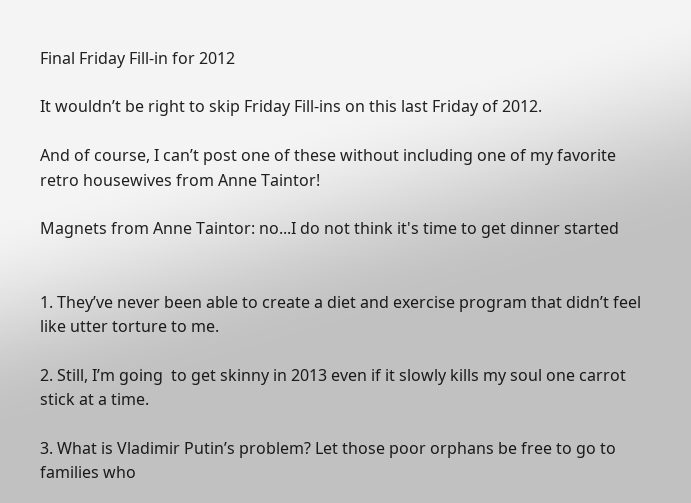Final Friday Fill-in for 2012

It wouldn’t be right to skip Friday Fill-ins on this last Friday of 2012.

And of course, I can’t post one of these without including one of my favorite retro housewives from Anne Taintor!

Magnets from Anne Taintor: no...I do not think it's time to get dinner started


1. They’ve never been able to create a diet and exercise program that didn’t feel like utter torture to me.

2. Still, I’m going  to get skinny in 2013 even if it slowly kills my soul one carrot stick at a time.

3. What is Vladimir Putin’s problem? Let those poor orphans be free to go to families who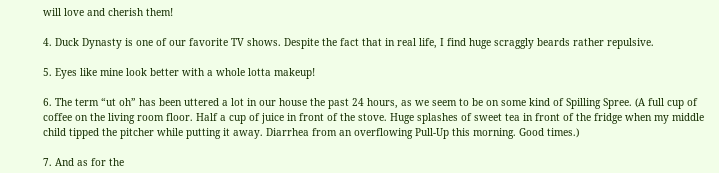will love and cherish them!

4. Duck Dynasty is one of our favorite TV shows. Despite the fact that in real life, I find huge scraggly beards rather repulsive.

5. Eyes like mine look better with a whole lotta makeup!

6. The term “ut oh” has been uttered a lot in our house the past 24 hours, as we seem to be on some kind of Spilling Spree. (A full cup of coffee on the living room floor. Half a cup of juice in front of the stove. Huge splashes of sweet tea in front of the fridge when my middle child tipped the pitcher while putting it away. Diarrhea from an overflowing Pull-Up this morning. Good times.)

7. And as for the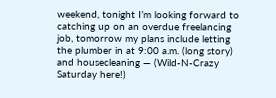weekend, tonight I’m looking forward to catching up on an overdue freelancing job, tomorrow my plans include letting the plumber in at 9:00 a.m. (long story) and housecleaning — (Wild-N-Crazy Saturday here!)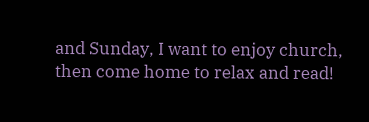and Sunday, I want to enjoy church, then come home to relax and read!